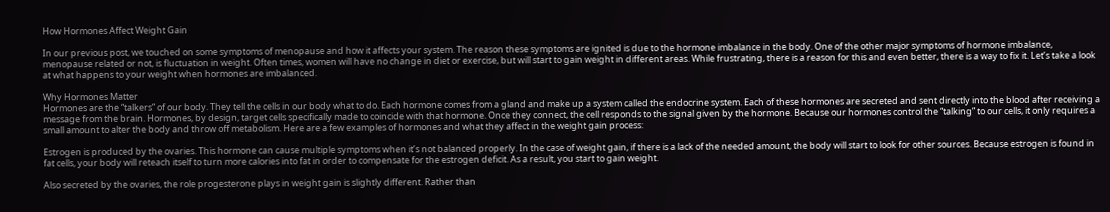How Hormones Affect Weight Gain

In our previous post, we touched on some symptoms of menopause and how it affects your system. The reason these symptoms are ignited is due to the hormone imbalance in the body. One of the other major symptoms of hormone imbalance, menopause related or not, is fluctuation in weight. Often times, women will have no change in diet or exercise, but will start to gain weight in different areas. While frustrating, there is a reason for this and even better, there is a way to fix it. Let’s take a look at what happens to your weight when hormones are imbalanced.

Why Hormones Matter
Hormones are the “talkers” of our body. They tell the cells in our body what to do. Each hormone comes from a gland and make up a system called the endocrine system. Each of these hormones are secreted and sent directly into the blood after receiving a message from the brain. Hormones, by design, target cells specifically made to coincide with that hormone. Once they connect, the cell responds to the signal given by the hormone. Because our hormones control the “talking” to our cells, it only requires a small amount to alter the body and throw off metabolism. Here are a few examples of hormones and what they affect in the weight gain process:

Estrogen is produced by the ovaries. This hormone can cause multiple symptoms when it’s not balanced properly. In the case of weight gain, if there is a lack of the needed amount, the body will start to look for other sources. Because estrogen is found in fat cells, your body will reteach itself to turn more calories into fat in order to compensate for the estrogen deficit. As a result, you start to gain weight.

Also secreted by the ovaries, the role progesterone plays in weight gain is slightly different. Rather than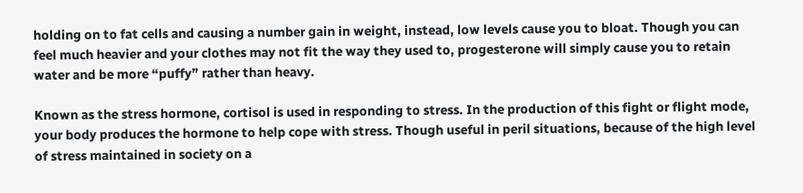holding on to fat cells and causing a number gain in weight, instead, low levels cause you to bloat. Though you can feel much heavier and your clothes may not fit the way they used to, progesterone will simply cause you to retain water and be more “puffy” rather than heavy.

Known as the stress hormone, cortisol is used in responding to stress. In the production of this fight or flight mode, your body produces the hormone to help cope with stress. Though useful in peril situations, because of the high level of stress maintained in society on a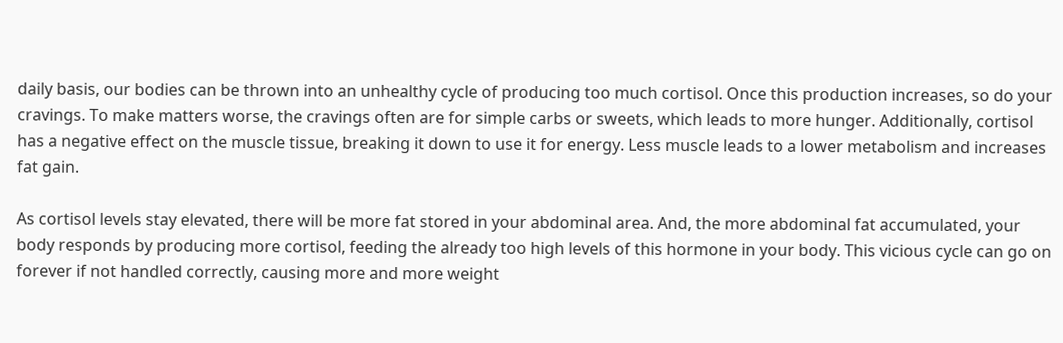daily basis, our bodies can be thrown into an unhealthy cycle of producing too much cortisol. Once this production increases, so do your cravings. To make matters worse, the cravings often are for simple carbs or sweets, which leads to more hunger. Additionally, cortisol has a negative effect on the muscle tissue, breaking it down to use it for energy. Less muscle leads to a lower metabolism and increases fat gain.

As cortisol levels stay elevated, there will be more fat stored in your abdominal area. And, the more abdominal fat accumulated, your body responds by producing more cortisol, feeding the already too high levels of this hormone in your body. This vicious cycle can go on forever if not handled correctly, causing more and more weight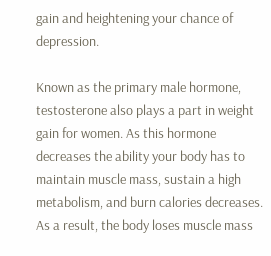gain and heightening your chance of depression.

Known as the primary male hormone, testosterone also plays a part in weight gain for women. As this hormone decreases the ability your body has to maintain muscle mass, sustain a high metabolism, and burn calories decreases. As a result, the body loses muscle mass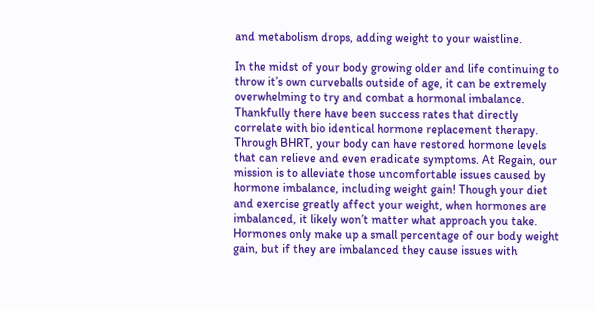and metabolism drops, adding weight to your waistline.

In the midst of your body growing older and life continuing to throw it’s own curveballs outside of age, it can be extremely overwhelming to try and combat a hormonal imbalance. Thankfully there have been success rates that directly correlate with bio identical hormone replacement therapy. Through BHRT, your body can have restored hormone levels that can relieve and even eradicate symptoms. At Regain, our mission is to alleviate those uncomfortable issues caused by hormone imbalance, including weight gain! Though your diet and exercise greatly affect your weight, when hormones are imbalanced, it likely won’t matter what approach you take. Hormones only make up a small percentage of our body weight gain, but if they are imbalanced they cause issues with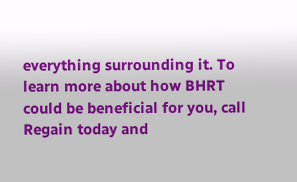everything surrounding it. To learn more about how BHRT could be beneficial for you, call Regain today and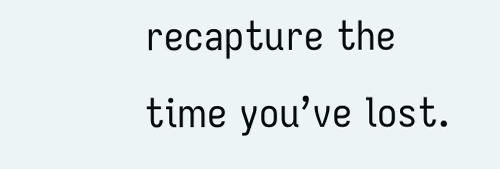recapture the time you’ve lost.